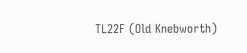TL22F (Old Knebworth)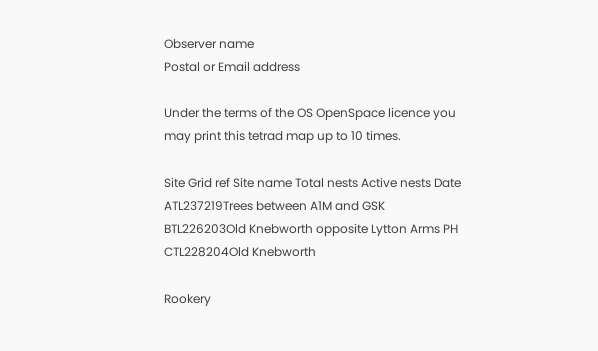Observer name
Postal or Email address

Under the terms of the OS OpenSpace licence you may print this tetrad map up to 10 times.

Site Grid ref Site name Total nests Active nests Date
ATL237219Trees between A1M and GSK
BTL226203Old Knebworth opposite Lytton Arms PH
CTL228204Old Knebworth

Rookery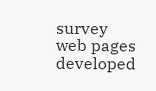survey web pages developed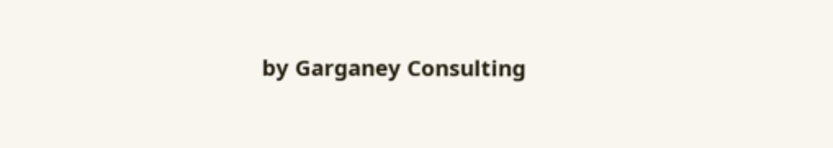by Garganey Consulting